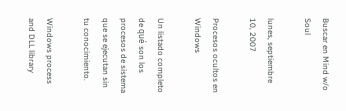Buscar en Mind w/o Soul

lunes, septiembre 10, 2007

Procesos ocultos en Windows

Un listado completo de qué son los procesos de sistema que se ejecutan sin tu conocimiento.

Windows process and DLL library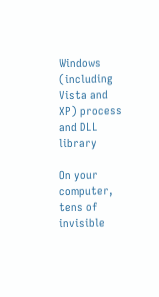Windows (including Vista and XP) process and DLL library

On your computer, tens of invisible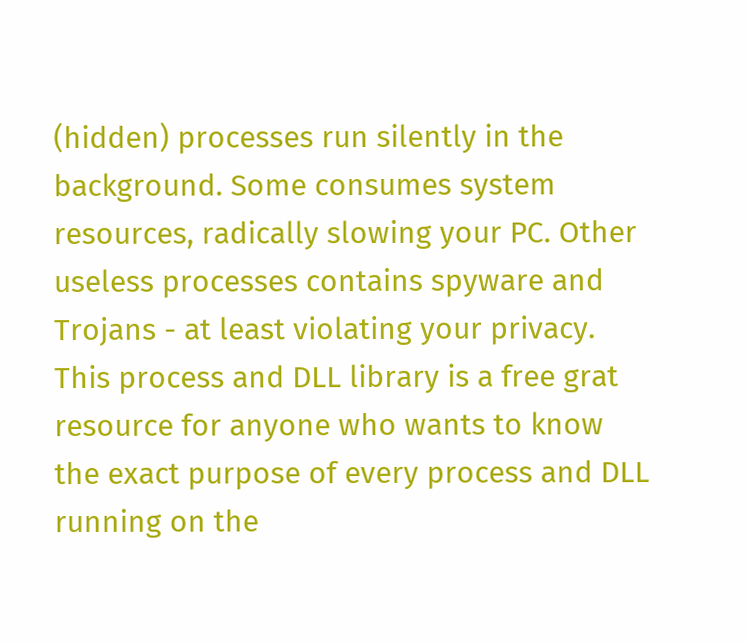(hidden) processes run silently in the background. Some consumes system resources, radically slowing your PC. Other useless processes contains spyware and Trojans - at least violating your privacy. This process and DLL library is a free grat resource for anyone who wants to know the exact purpose of every process and DLL running on the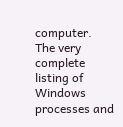computer.
The very complete listing of Windows processes and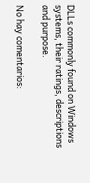DLLs commonly found on Windows systems, their ratings, descriptions and purpose.

No hay comentarios: